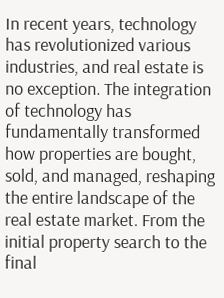In recent years, technology has revolutionized various industries, and real estate is no exception. The integration of technology has fundamentally transformed how properties are bought, sold, and managed, reshaping the entire landscape of the real estate market. From the initial property search to the final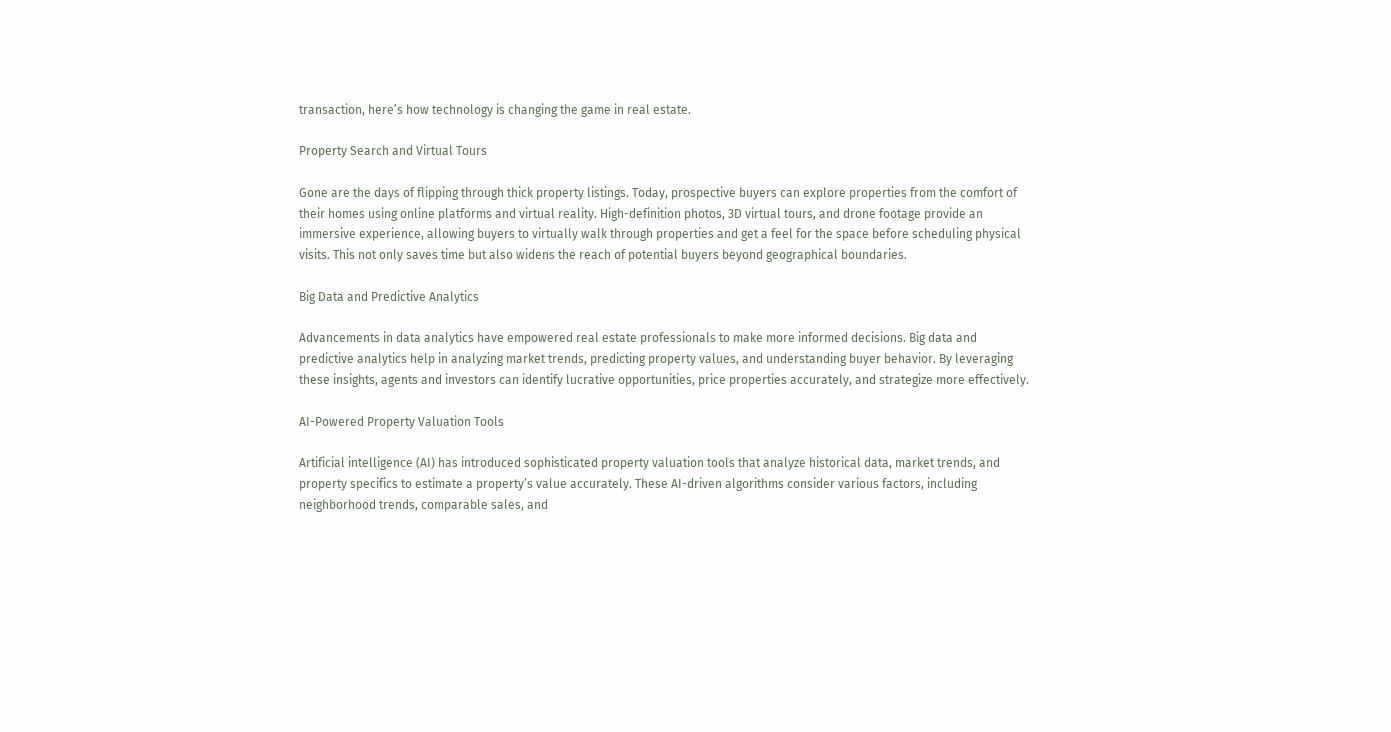transaction, here’s how technology is changing the game in real estate.

Property Search and Virtual Tours

Gone are the days of flipping through thick property listings. Today, prospective buyers can explore properties from the comfort of their homes using online platforms and virtual reality. High-definition photos, 3D virtual tours, and drone footage provide an immersive experience, allowing buyers to virtually walk through properties and get a feel for the space before scheduling physical visits. This not only saves time but also widens the reach of potential buyers beyond geographical boundaries.

Big Data and Predictive Analytics

Advancements in data analytics have empowered real estate professionals to make more informed decisions. Big data and predictive analytics help in analyzing market trends, predicting property values, and understanding buyer behavior. By leveraging these insights, agents and investors can identify lucrative opportunities, price properties accurately, and strategize more effectively.

AI-Powered Property Valuation Tools

Artificial intelligence (AI) has introduced sophisticated property valuation tools that analyze historical data, market trends, and property specifics to estimate a property’s value accurately. These AI-driven algorithms consider various factors, including neighborhood trends, comparable sales, and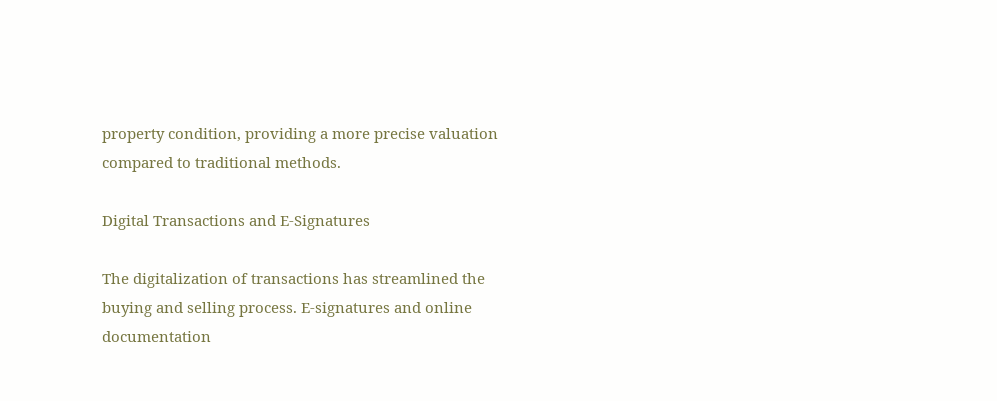property condition, providing a more precise valuation compared to traditional methods.

Digital Transactions and E-Signatures

The digitalization of transactions has streamlined the buying and selling process. E-signatures and online documentation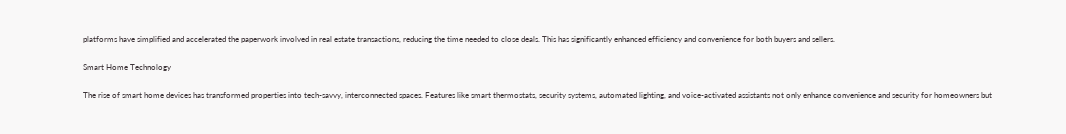platforms have simplified and accelerated the paperwork involved in real estate transactions, reducing the time needed to close deals. This has significantly enhanced efficiency and convenience for both buyers and sellers.

Smart Home Technology

The rise of smart home devices has transformed properties into tech-savvy, interconnected spaces. Features like smart thermostats, security systems, automated lighting, and voice-activated assistants not only enhance convenience and security for homeowners but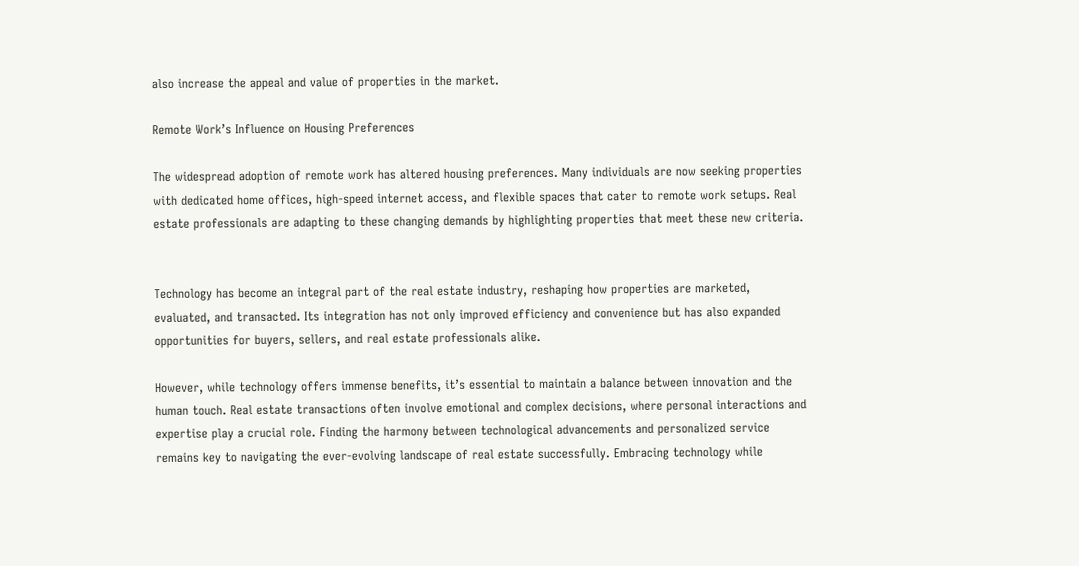also increase the appeal and value of properties in the market.

Remote Work’s Influence on Housing Preferences

The widespread adoption of remote work has altered housing preferences. Many individuals are now seeking properties with dedicated home offices, high-speed internet access, and flexible spaces that cater to remote work setups. Real estate professionals are adapting to these changing demands by highlighting properties that meet these new criteria.


Technology has become an integral part of the real estate industry, reshaping how properties are marketed, evaluated, and transacted. Its integration has not only improved efficiency and convenience but has also expanded opportunities for buyers, sellers, and real estate professionals alike.

However, while technology offers immense benefits, it’s essential to maintain a balance between innovation and the human touch. Real estate transactions often involve emotional and complex decisions, where personal interactions and expertise play a crucial role. Finding the harmony between technological advancements and personalized service remains key to navigating the ever-evolving landscape of real estate successfully. Embracing technology while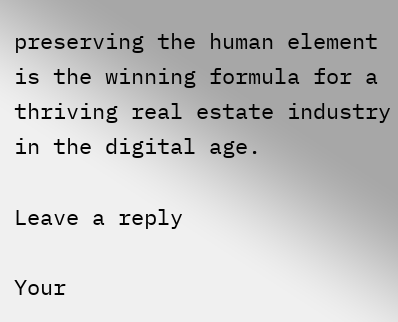preserving the human element is the winning formula for a thriving real estate industry in the digital age.

Leave a reply

Your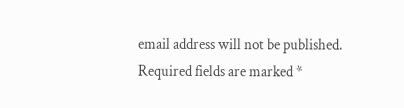email address will not be published. Required fields are marked *